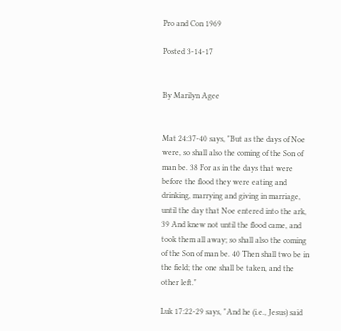Pro and Con 1969

Posted 3-14-17


By Marilyn Agee


Mat 24:37-40 says, "But as the days of Noe were, so shall also the coming of the Son of man be. 38 For as in the days that were before the flood they were eating and drinking, marrying and giving in marriage, until the day that Noe entered into the ark, 39 And knew not until the flood came, and took them all away; so shall also the coming of the Son of man be. 40 Then shall two be in the field; the one shall be taken, and the other left."

Luk 17:22-29 says, "And he (i.e., Jesus) said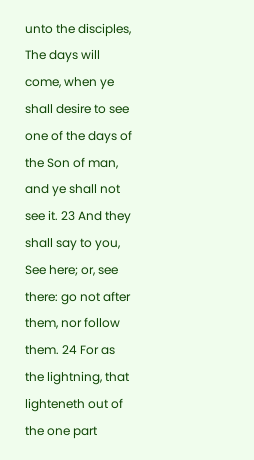unto the disciples, The days will come, when ye shall desire to see one of the days of the Son of man, and ye shall not see it. 23 And they shall say to you, See here; or, see there: go not after them, nor follow them. 24 For as the lightning, that lighteneth out of the one part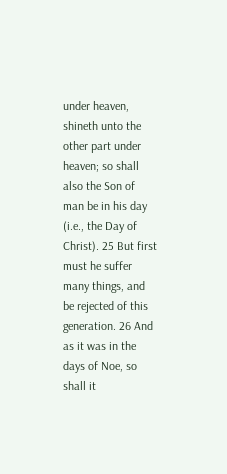under heaven, shineth unto the other part under heaven; so shall also the Son of man be in his day (i.e., the Day of Christ). 25 But first must he suffer many things, and be rejected of this generation. 26 And as it was in the days of Noe, so shall it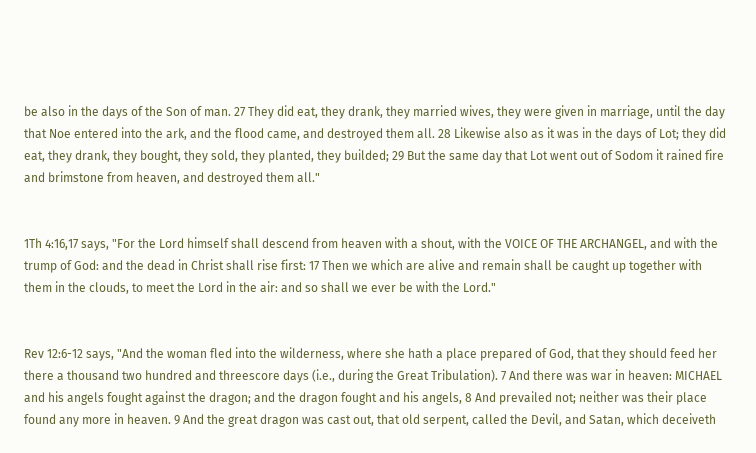be also in the days of the Son of man. 27 They did eat, they drank, they married wives, they were given in marriage, until the day that Noe entered into the ark, and the flood came, and destroyed them all. 28 Likewise also as it was in the days of Lot; they did eat, they drank, they bought, they sold, they planted, they builded; 29 But the same day that Lot went out of Sodom it rained fire and brimstone from heaven, and destroyed them all."


1Th 4:16,17 says, "For the Lord himself shall descend from heaven with a shout, with the VOICE OF THE ARCHANGEL, and with the trump of God: and the dead in Christ shall rise first: 17 Then we which are alive and remain shall be caught up together with them in the clouds, to meet the Lord in the air: and so shall we ever be with the Lord."


Rev 12:6-12 says, "And the woman fled into the wilderness, where she hath a place prepared of God, that they should feed her there a thousand two hundred and threescore days (i.e., during the Great Tribulation). 7 And there was war in heaven: MICHAEL and his angels fought against the dragon; and the dragon fought and his angels, 8 And prevailed not; neither was their place found any more in heaven. 9 And the great dragon was cast out, that old serpent, called the Devil, and Satan, which deceiveth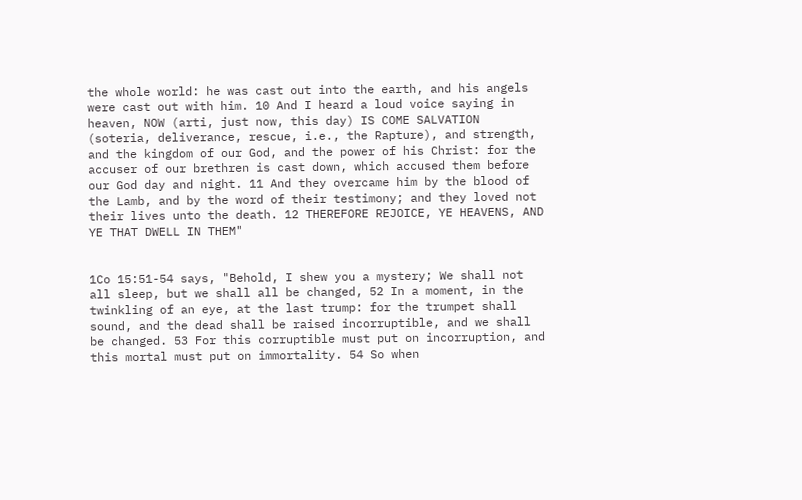the whole world: he was cast out into the earth, and his angels were cast out with him. 10 And I heard a loud voice saying in heaven, NOW (arti, just now, this day) IS COME SALVATION (soteria, deliverance, rescue, i.e., the Rapture), and strength, and the kingdom of our God, and the power of his Christ: for the accuser of our brethren is cast down, which accused them before our God day and night. 11 And they overcame him by the blood of the Lamb, and by the word of their testimony; and they loved not their lives unto the death. 12 THEREFORE REJOICE, YE HEAVENS, AND YE THAT DWELL IN THEM"


1Co 15:51-54 says, "Behold, I shew you a mystery; We shall not all sleep, but we shall all be changed, 52 In a moment, in the twinkling of an eye, at the last trump: for the trumpet shall sound, and the dead shall be raised incorruptible, and we shall be changed. 53 For this corruptible must put on incorruption, and this mortal must put on immortality. 54 So when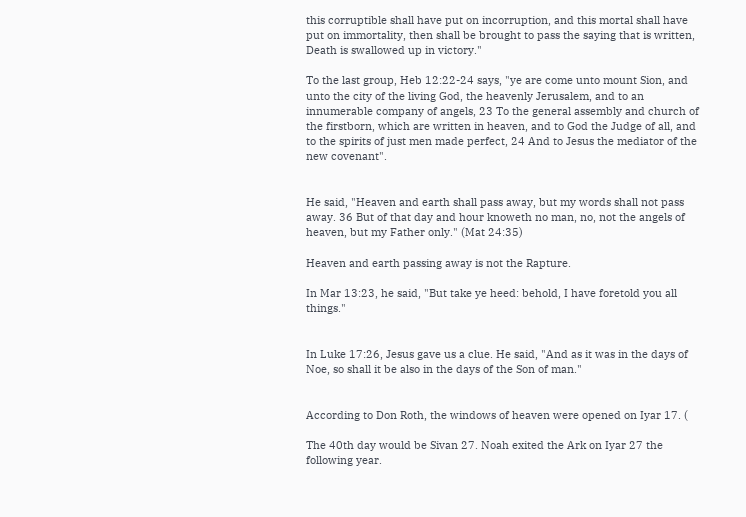this corruptible shall have put on incorruption, and this mortal shall have put on immortality, then shall be brought to pass the saying that is written, Death is swallowed up in victory."

To the last group, Heb 12:22-24 says, "ye are come unto mount Sion, and unto the city of the living God, the heavenly Jerusalem, and to an innumerable company of angels, 23 To the general assembly and church of the firstborn, which are written in heaven, and to God the Judge of all, and to the spirits of just men made perfect, 24 And to Jesus the mediator of the new covenant".


He said, "Heaven and earth shall pass away, but my words shall not pass away. 36 But of that day and hour knoweth no man, no, not the angels of heaven, but my Father only." (Mat 24:35)

Heaven and earth passing away is not the Rapture.

In Mar 13:23, he said, "But take ye heed: behold, I have foretold you all things."


In Luke 17:26, Jesus gave us a clue. He said, "And as it was in the days of Noe, so shall it be also in the days of the Son of man."


According to Don Roth, the windows of heaven were opened on Iyar 17. (

The 40th day would be Sivan 27. Noah exited the Ark on Iyar 27 the following year.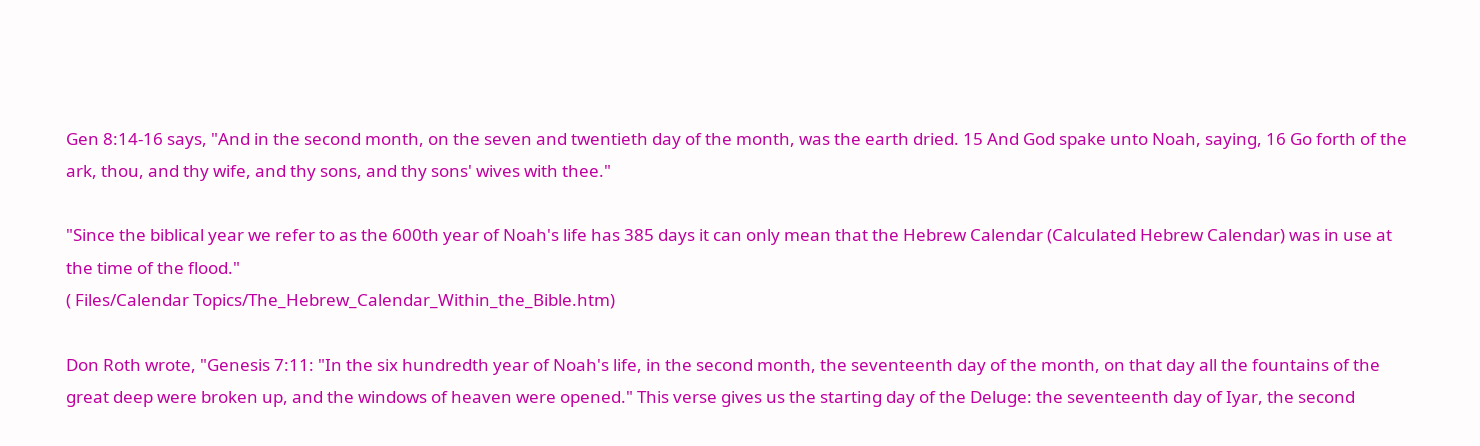Gen 8:14-16 says, "And in the second month, on the seven and twentieth day of the month, was the earth dried. 15 And God spake unto Noah, saying, 16 Go forth of the ark, thou, and thy wife, and thy sons, and thy sons' wives with thee."

"Since the biblical year we refer to as the 600th year of Noah's life has 385 days it can only mean that the Hebrew Calendar (Calculated Hebrew Calendar) was in use at the time of the flood."
( Files/Calendar Topics/The_Hebrew_Calendar_Within_the_Bible.htm)

Don Roth wrote, "Genesis 7:11: "In the six hundredth year of Noah's life, in the second month, the seventeenth day of the month, on that day all the fountains of the great deep were broken up, and the windows of heaven were opened." This verse gives us the starting day of the Deluge: the seventeenth day of Iyar, the second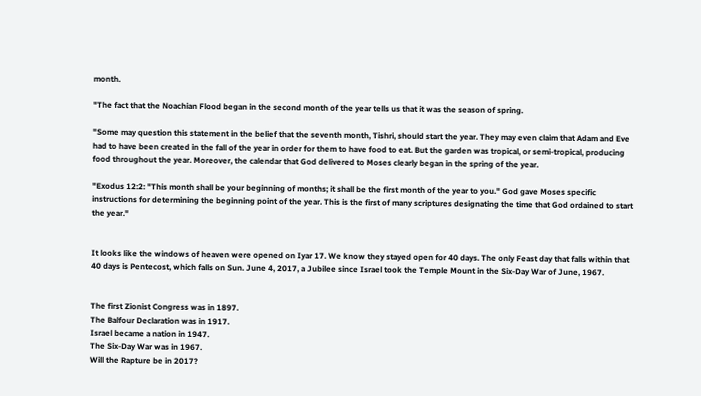month.

"The fact that the Noachian Flood began in the second month of the year tells us that it was the season of spring.

"Some may question this statement in the belief that the seventh month, Tishri, should start the year. They may even claim that Adam and Eve had to have been created in the fall of the year in order for them to have food to eat. But the garden was tropical, or semi-tropical, producing food throughout the year. Moreover, the calendar that God delivered to Moses clearly began in the spring of the year.

"Exodus 12:2: "This month shall be your beginning of months; it shall be the first month of the year to you." God gave Moses specific instructions for determining the beginning point of the year. This is the first of many scriptures designating the time that God ordained to start the year."


It looks like the windows of heaven were opened on Iyar 17. We know they stayed open for 40 days. The only Feast day that falls within that 40 days is Pentecost, which falls on Sun. June 4, 2017, a Jubilee since Israel took the Temple Mount in the Six-Day War of June, 1967.


The first Zionist Congress was in 1897.
The Balfour Declaration was in 1917.
Israel became a nation in 1947.
The Six-Day War was in 1967.
Will the Rapture be in 2017?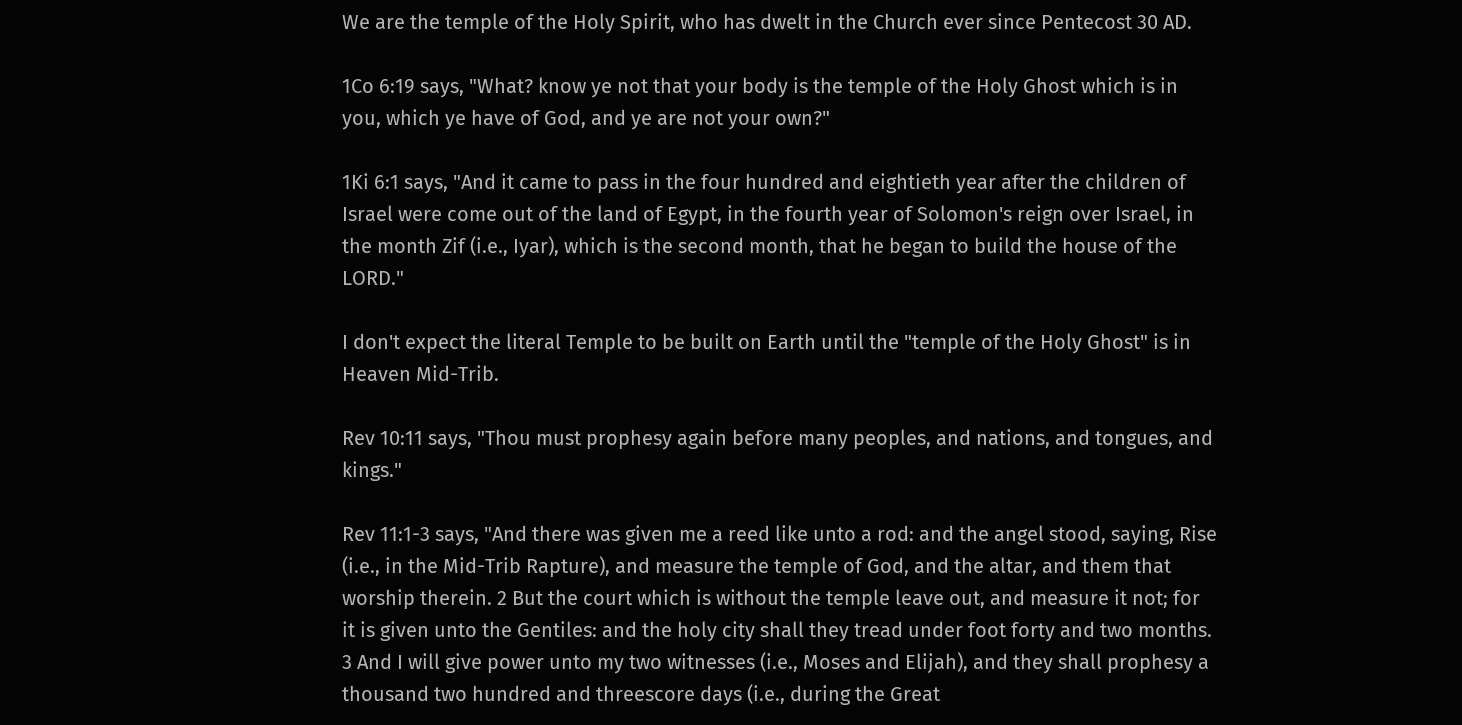We are the temple of the Holy Spirit, who has dwelt in the Church ever since Pentecost 30 AD.

1Co 6:19 says, "What? know ye not that your body is the temple of the Holy Ghost which is in you, which ye have of God, and ye are not your own?"

1Ki 6:1 says, "And it came to pass in the four hundred and eightieth year after the children of Israel were come out of the land of Egypt, in the fourth year of Solomon's reign over Israel, in the month Zif (i.e., Iyar), which is the second month, that he began to build the house of the LORD."

I don't expect the literal Temple to be built on Earth until the "temple of the Holy Ghost" is in Heaven Mid-Trib.

Rev 10:11 says, "Thou must prophesy again before many peoples, and nations, and tongues, and kings."

Rev 11:1-3 says, "And there was given me a reed like unto a rod: and the angel stood, saying, Rise (i.e., in the Mid-Trib Rapture), and measure the temple of God, and the altar, and them that worship therein. 2 But the court which is without the temple leave out, and measure it not; for it is given unto the Gentiles: and the holy city shall they tread under foot forty and two months. 3 And I will give power unto my two witnesses (i.e., Moses and Elijah), and they shall prophesy a thousand two hundred and threescore days (i.e., during the Great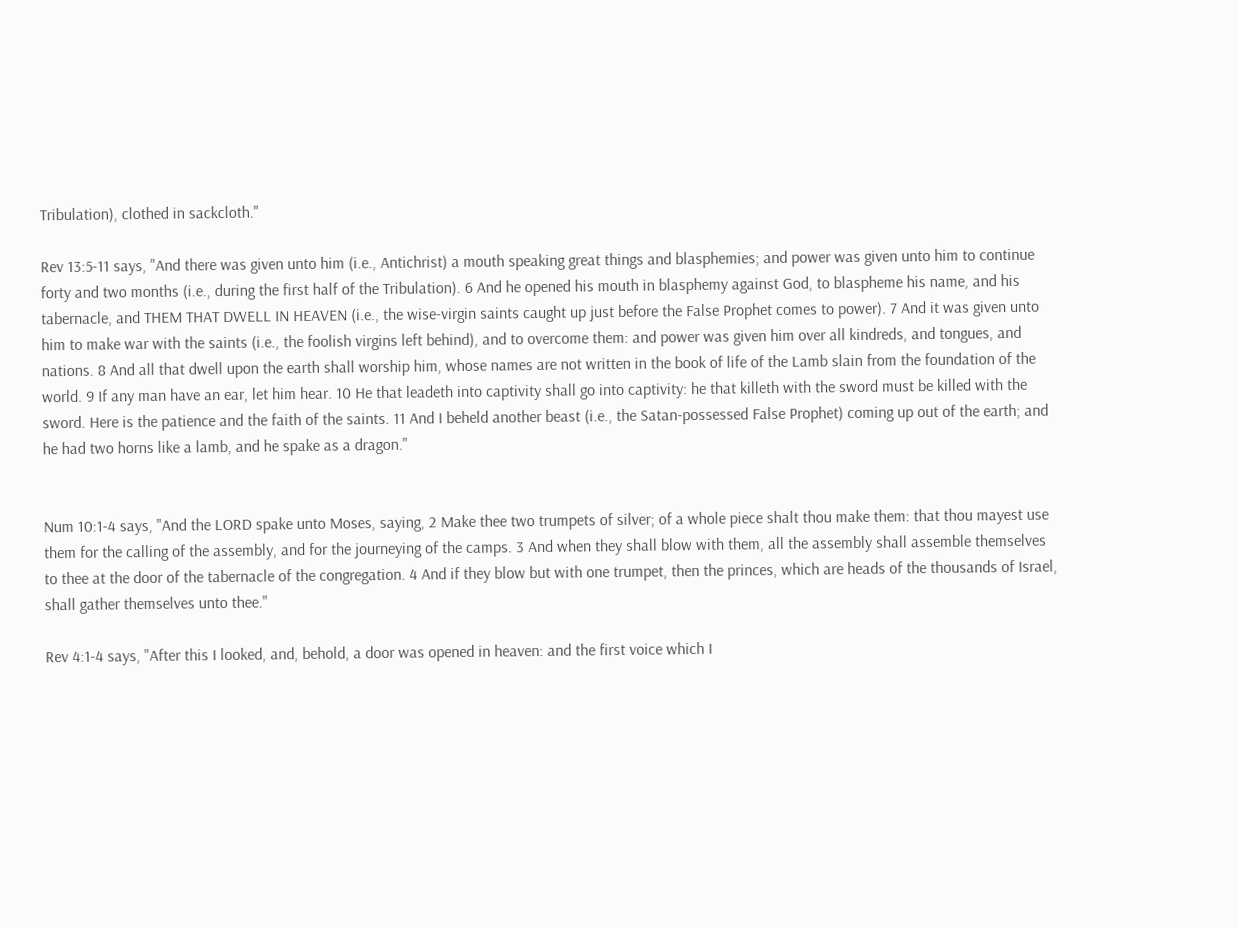Tribulation), clothed in sackcloth."

Rev 13:5-11 says, "And there was given unto him (i.e., Antichrist) a mouth speaking great things and blasphemies; and power was given unto him to continue forty and two months (i.e., during the first half of the Tribulation). 6 And he opened his mouth in blasphemy against God, to blaspheme his name, and his tabernacle, and THEM THAT DWELL IN HEAVEN (i.e., the wise-virgin saints caught up just before the False Prophet comes to power). 7 And it was given unto him to make war with the saints (i.e., the foolish virgins left behind), and to overcome them: and power was given him over all kindreds, and tongues, and nations. 8 And all that dwell upon the earth shall worship him, whose names are not written in the book of life of the Lamb slain from the foundation of the world. 9 If any man have an ear, let him hear. 10 He that leadeth into captivity shall go into captivity: he that killeth with the sword must be killed with the sword. Here is the patience and the faith of the saints. 11 And I beheld another beast (i.e., the Satan-possessed False Prophet) coming up out of the earth; and he had two horns like a lamb, and he spake as a dragon."


Num 10:1-4 says, "And the LORD spake unto Moses, saying, 2 Make thee two trumpets of silver; of a whole piece shalt thou make them: that thou mayest use them for the calling of the assembly, and for the journeying of the camps. 3 And when they shall blow with them, all the assembly shall assemble themselves to thee at the door of the tabernacle of the congregation. 4 And if they blow but with one trumpet, then the princes, which are heads of the thousands of Israel, shall gather themselves unto thee."

Rev 4:1-4 says, "After this I looked, and, behold, a door was opened in heaven: and the first voice which I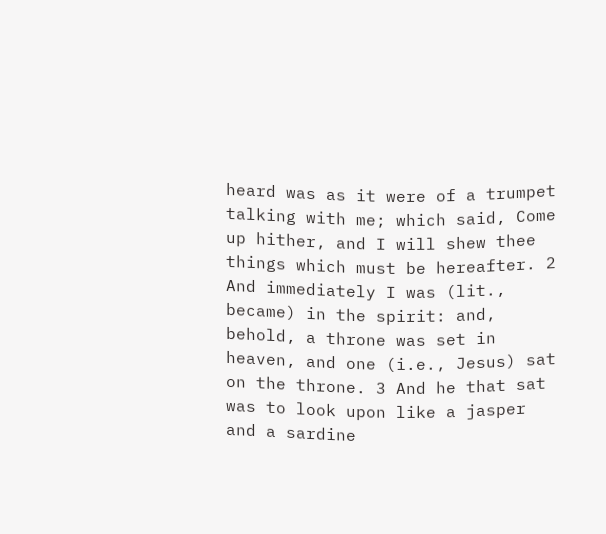heard was as it were of a trumpet talking with me; which said, Come up hither, and I will shew thee things which must be hereafter. 2 And immediately I was (lit., became) in the spirit: and, behold, a throne was set in heaven, and one (i.e., Jesus) sat on the throne. 3 And he that sat was to look upon like a jasper and a sardine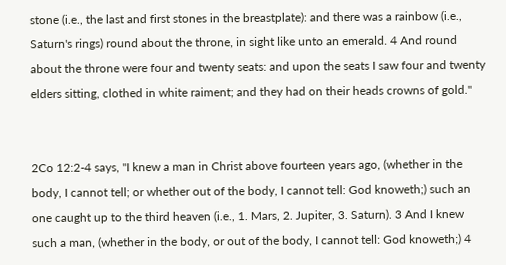stone (i.e., the last and first stones in the breastplate): and there was a rainbow (i.e., Saturn's rings) round about the throne, in sight like unto an emerald. 4 And round about the throne were four and twenty seats: and upon the seats I saw four and twenty elders sitting, clothed in white raiment; and they had on their heads crowns of gold."


2Co 12:2-4 says, "I knew a man in Christ above fourteen years ago, (whether in the body, I cannot tell; or whether out of the body, I cannot tell: God knoweth;) such an one caught up to the third heaven (i.e., 1. Mars, 2. Jupiter, 3. Saturn). 3 And I knew such a man, (whether in the body, or out of the body, I cannot tell: God knoweth;) 4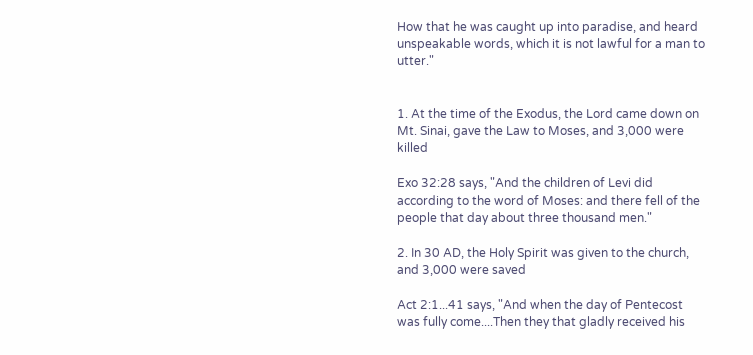How that he was caught up into paradise, and heard unspeakable words, which it is not lawful for a man to utter."


1. At the time of the Exodus, the Lord came down on Mt. Sinai, gave the Law to Moses, and 3,000 were killed

Exo 32:28 says, "And the children of Levi did according to the word of Moses: and there fell of the people that day about three thousand men."

2. In 30 AD, the Holy Spirit was given to the church, and 3,000 were saved

Act 2:1...41 says, "And when the day of Pentecost was fully come....Then they that gladly received his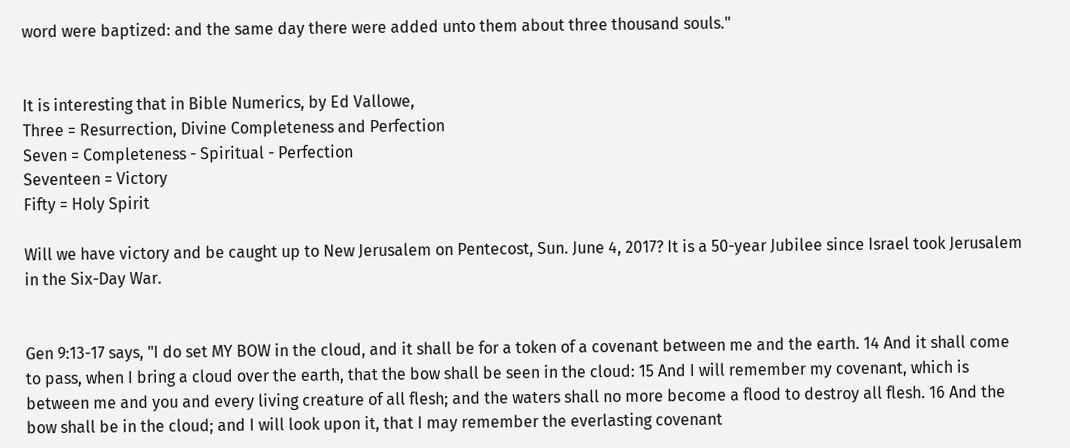word were baptized: and the same day there were added unto them about three thousand souls."


It is interesting that in Bible Numerics, by Ed Vallowe,
Three = Resurrection, Divine Completeness and Perfection
Seven = Completeness - Spiritual - Perfection
Seventeen = Victory
Fifty = Holy Spirit

Will we have victory and be caught up to New Jerusalem on Pentecost, Sun. June 4, 2017? It is a 50-year Jubilee since Israel took Jerusalem in the Six-Day War.


Gen 9:13-17 says, "I do set MY BOW in the cloud, and it shall be for a token of a covenant between me and the earth. 14 And it shall come to pass, when I bring a cloud over the earth, that the bow shall be seen in the cloud: 15 And I will remember my covenant, which is between me and you and every living creature of all flesh; and the waters shall no more become a flood to destroy all flesh. 16 And the bow shall be in the cloud; and I will look upon it, that I may remember the everlasting covenant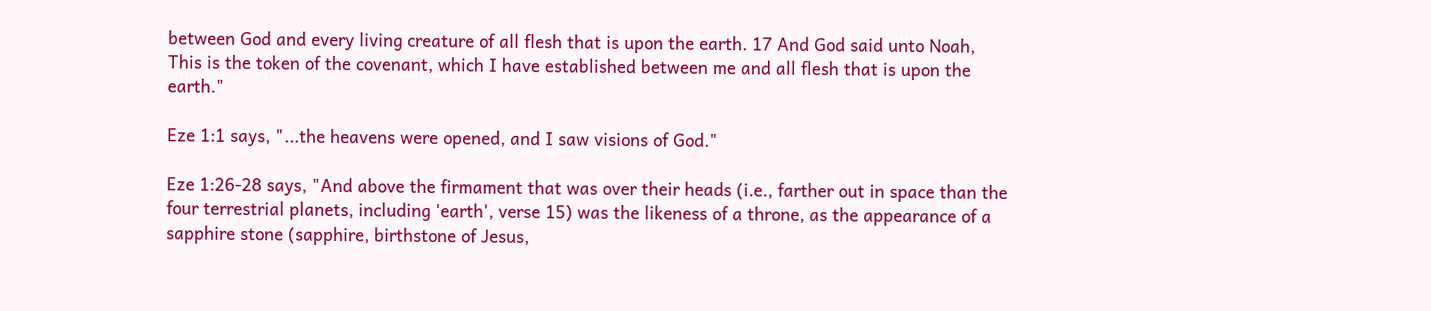between God and every living creature of all flesh that is upon the earth. 17 And God said unto Noah, This is the token of the covenant, which I have established between me and all flesh that is upon the earth."

Eze 1:1 says, "...the heavens were opened, and I saw visions of God."

Eze 1:26-28 says, "And above the firmament that was over their heads (i.e., farther out in space than the four terrestrial planets, including 'earth', verse 15) was the likeness of a throne, as the appearance of a sapphire stone (sapphire, birthstone of Jesus,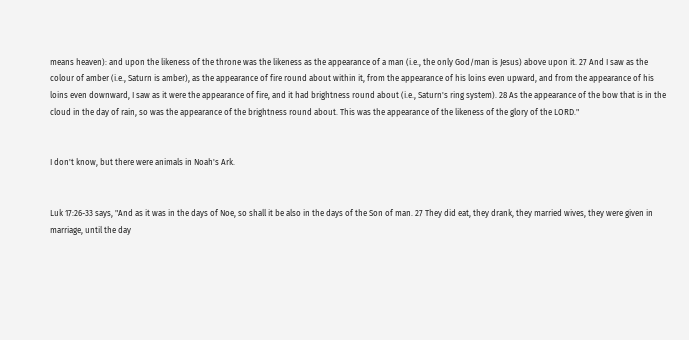means heaven): and upon the likeness of the throne was the likeness as the appearance of a man (i.e., the only God/man is Jesus) above upon it. 27 And I saw as the colour of amber (i.e., Saturn is amber), as the appearance of fire round about within it, from the appearance of his loins even upward, and from the appearance of his loins even downward, I saw as it were the appearance of fire, and it had brightness round about (i.e., Saturn's ring system). 28 As the appearance of the bow that is in the cloud in the day of rain, so was the appearance of the brightness round about. This was the appearance of the likeness of the glory of the LORD."


I don't know, but there were animals in Noah's Ark.


Luk 17:26-33 says, "And as it was in the days of Noe, so shall it be also in the days of the Son of man. 27 They did eat, they drank, they married wives, they were given in marriage, until the day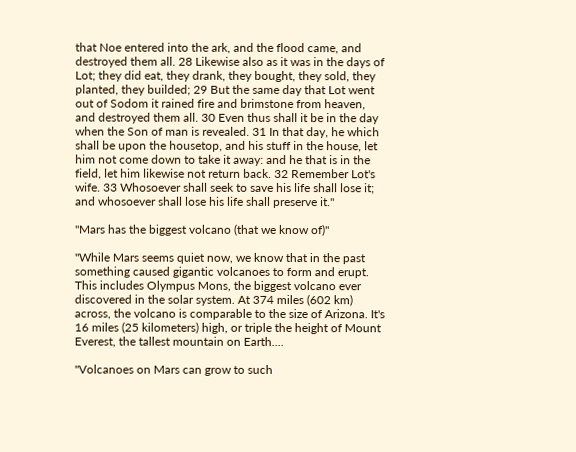that Noe entered into the ark, and the flood came, and destroyed them all. 28 Likewise also as it was in the days of Lot; they did eat, they drank, they bought, they sold, they planted, they builded; 29 But the same day that Lot went out of Sodom it rained fire and brimstone from heaven, and destroyed them all. 30 Even thus shall it be in the day when the Son of man is revealed. 31 In that day, he which shall be upon the housetop, and his stuff in the house, let him not come down to take it away: and he that is in the field, let him likewise not return back. 32 Remember Lot's wife. 33 Whosoever shall seek to save his life shall lose it; and whosoever shall lose his life shall preserve it."

"Mars has the biggest volcano (that we know of)"

"While Mars seems quiet now, we know that in the past something caused gigantic volcanoes to form and erupt. This includes Olympus Mons, the biggest volcano ever discovered in the solar system. At 374 miles (602 km) across, the volcano is comparable to the size of Arizona. It's 16 miles (25 kilometers) high, or triple the height of Mount Everest, the tallest mountain on Earth....

"Volcanoes on Mars can grow to such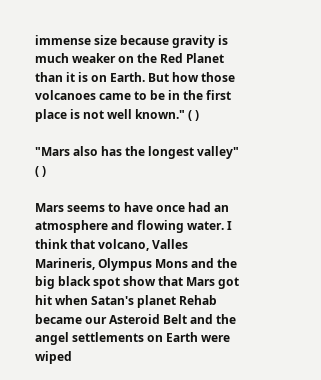immense size because gravity is much weaker on the Red Planet than it is on Earth. But how those volcanoes came to be in the first place is not well known." ( )

"Mars also has the longest valley"
( )

Mars seems to have once had an atmosphere and flowing water. I think that volcano, Valles Marineris, Olympus Mons and the big black spot show that Mars got hit when Satan's planet Rehab became our Asteroid Belt and the angel settlements on Earth were wiped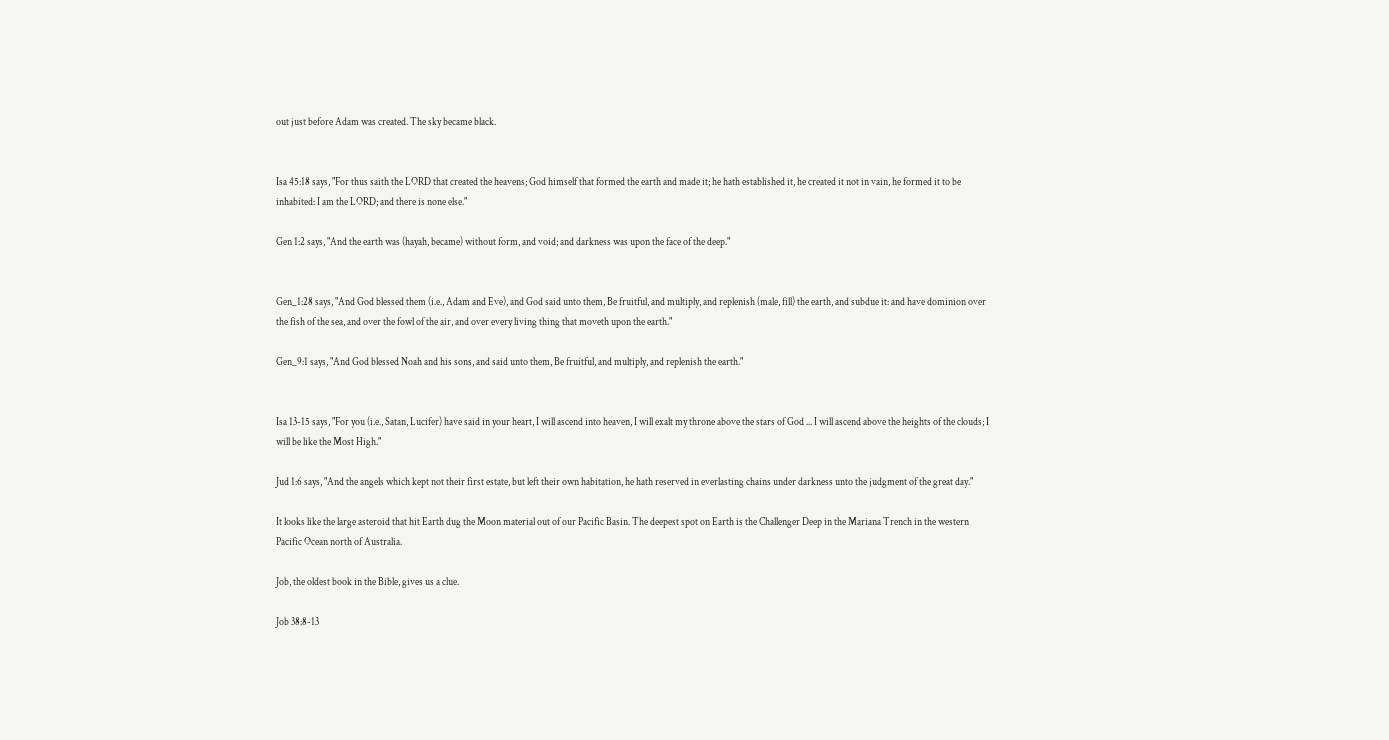out just before Adam was created. The sky became black.


Isa 45:18 says, "For thus saith the LORD that created the heavens; God himself that formed the earth and made it; he hath established it, he created it not in vain, he formed it to be inhabited: I am the LORD; and there is none else."

Gen 1:2 says, "And the earth was (hayah, became) without form, and void; and darkness was upon the face of the deep."


Gen_1:28 says, "And God blessed them (i.e., Adam and Eve), and God said unto them, Be fruitful, and multiply, and replenish (male, fill) the earth, and subdue it: and have dominion over the fish of the sea, and over the fowl of the air, and over every living thing that moveth upon the earth."

Gen_9:1 says, "And God blessed Noah and his sons, and said unto them, Be fruitful, and multiply, and replenish the earth."


Isa 13-15 says, "For you (i.e., Satan, Lucifer) have said in your heart, I will ascend into heaven, I will exalt my throne above the stars of God ... I will ascend above the heights of the clouds; I will be like the Most High."

Jud 1:6 says, "And the angels which kept not their first estate, but left their own habitation, he hath reserved in everlasting chains under darkness unto the judgment of the great day."

It looks like the large asteroid that hit Earth dug the Moon material out of our Pacific Basin. The deepest spot on Earth is the Challenger Deep in the Mariana Trench in the western Pacific Ocean north of Australia.

Job, the oldest book in the Bible, gives us a clue.

Job 38:8-13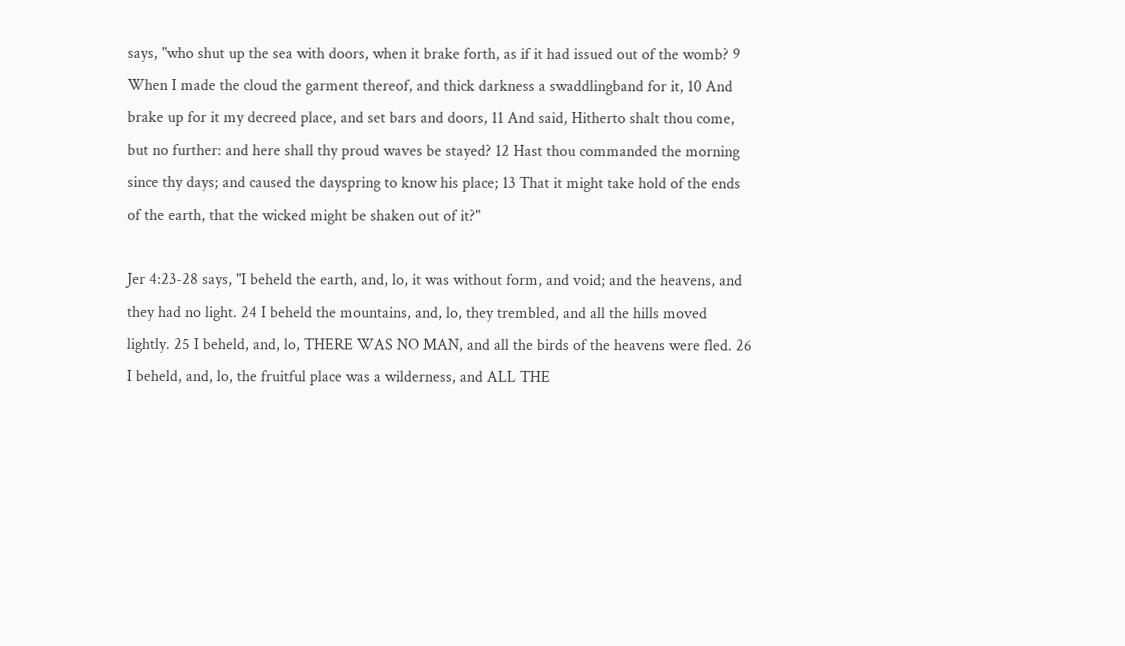says, "who shut up the sea with doors, when it brake forth, as if it had issued out of the womb? 9 When I made the cloud the garment thereof, and thick darkness a swaddlingband for it, 10 And brake up for it my decreed place, and set bars and doors, 11 And said, Hitherto shalt thou come, but no further: and here shall thy proud waves be stayed? 12 Hast thou commanded the morning since thy days; and caused the dayspring to know his place; 13 That it might take hold of the ends of the earth, that the wicked might be shaken out of it?"

Jer 4:23-28 says, "I beheld the earth, and, lo, it was without form, and void; and the heavens, and they had no light. 24 I beheld the mountains, and, lo, they trembled, and all the hills moved lightly. 25 I beheld, and, lo, THERE WAS NO MAN, and all the birds of the heavens were fled. 26 I beheld, and, lo, the fruitful place was a wilderness, and ALL THE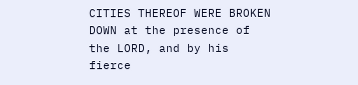CITIES THEREOF WERE BROKEN DOWN at the presence of the LORD, and by his fierce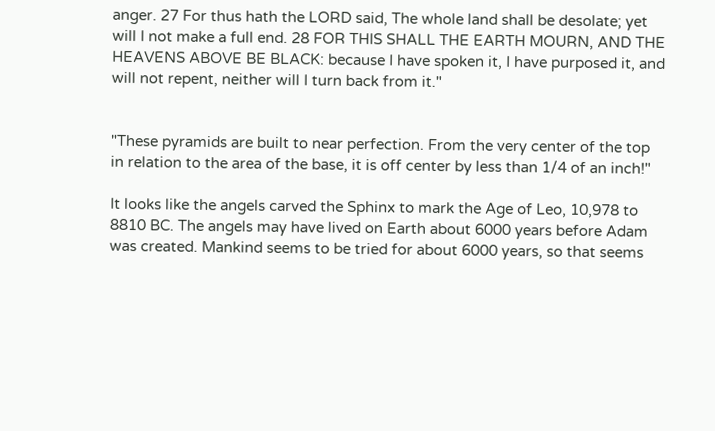anger. 27 For thus hath the LORD said, The whole land shall be desolate; yet will I not make a full end. 28 FOR THIS SHALL THE EARTH MOURN, AND THE HEAVENS ABOVE BE BLACK: because I have spoken it, I have purposed it, and will not repent, neither will I turn back from it."


"These pyramids are built to near perfection. From the very center of the top in relation to the area of the base, it is off center by less than 1/4 of an inch!"

It looks like the angels carved the Sphinx to mark the Age of Leo, 10,978 to 8810 BC. The angels may have lived on Earth about 6000 years before Adam was created. Mankind seems to be tried for about 6000 years, so that seems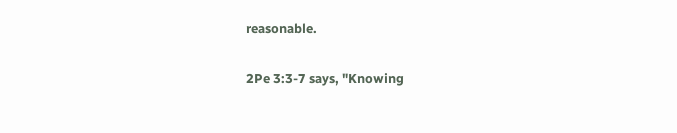reasonable.

2Pe 3:3-7 says, "Knowing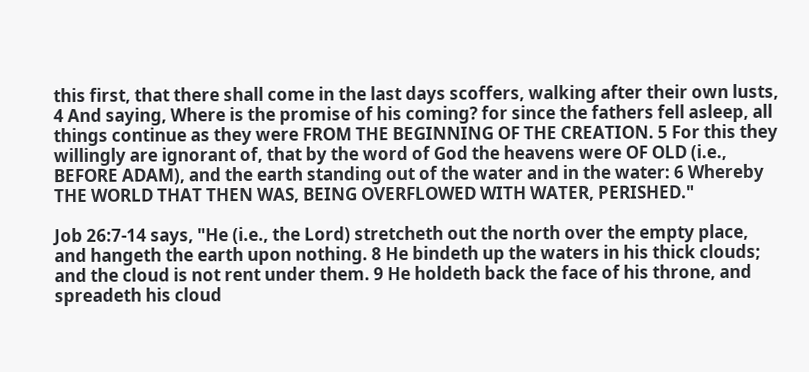this first, that there shall come in the last days scoffers, walking after their own lusts, 4 And saying, Where is the promise of his coming? for since the fathers fell asleep, all things continue as they were FROM THE BEGINNING OF THE CREATION. 5 For this they willingly are ignorant of, that by the word of God the heavens were OF OLD (i.e., BEFORE ADAM), and the earth standing out of the water and in the water: 6 Whereby THE WORLD THAT THEN WAS, BEING OVERFLOWED WITH WATER, PERISHED."

Job 26:7-14 says, "He (i.e., the Lord) stretcheth out the north over the empty place, and hangeth the earth upon nothing. 8 He bindeth up the waters in his thick clouds; and the cloud is not rent under them. 9 He holdeth back the face of his throne, and spreadeth his cloud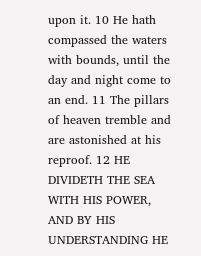upon it. 10 He hath compassed the waters with bounds, until the day and night come to an end. 11 The pillars of heaven tremble and are astonished at his reproof. 12 HE DIVIDETH THE SEA WITH HIS POWER, AND BY HIS UNDERSTANDING HE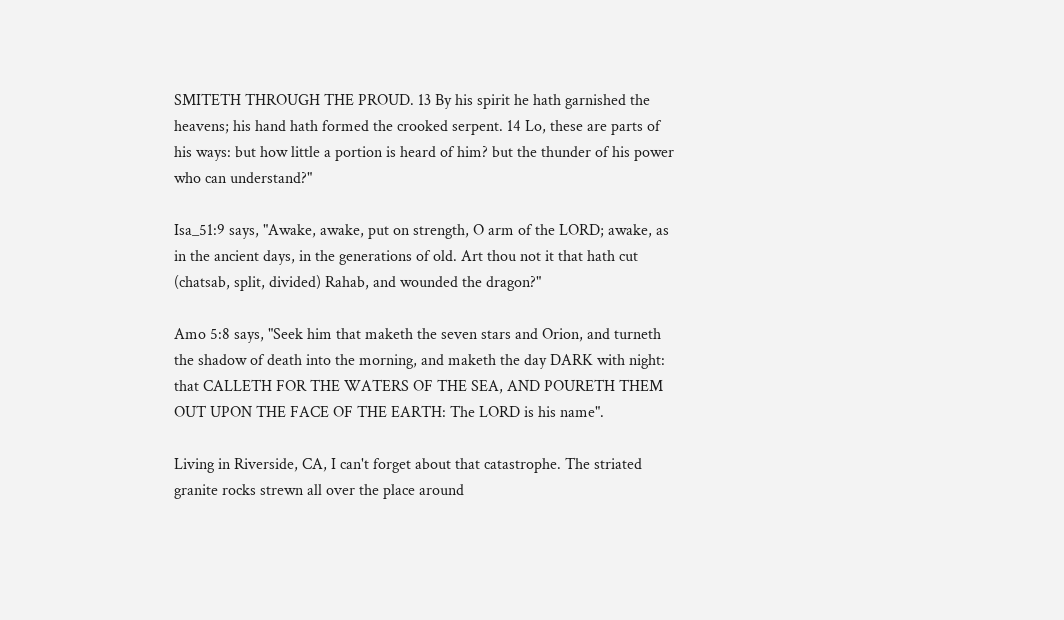SMITETH THROUGH THE PROUD. 13 By his spirit he hath garnished the heavens; his hand hath formed the crooked serpent. 14 Lo, these are parts of his ways: but how little a portion is heard of him? but the thunder of his power who can understand?"

Isa_51:9 says, "Awake, awake, put on strength, O arm of the LORD; awake, as in the ancient days, in the generations of old. Art thou not it that hath cut (chatsab, split, divided) Rahab, and wounded the dragon?"

Amo 5:8 says, "Seek him that maketh the seven stars and Orion, and turneth the shadow of death into the morning, and maketh the day DARK with night: that CALLETH FOR THE WATERS OF THE SEA, AND POURETH THEM OUT UPON THE FACE OF THE EARTH: The LORD is his name".

Living in Riverside, CA, I can't forget about that catastrophe. The striated granite rocks strewn all over the place around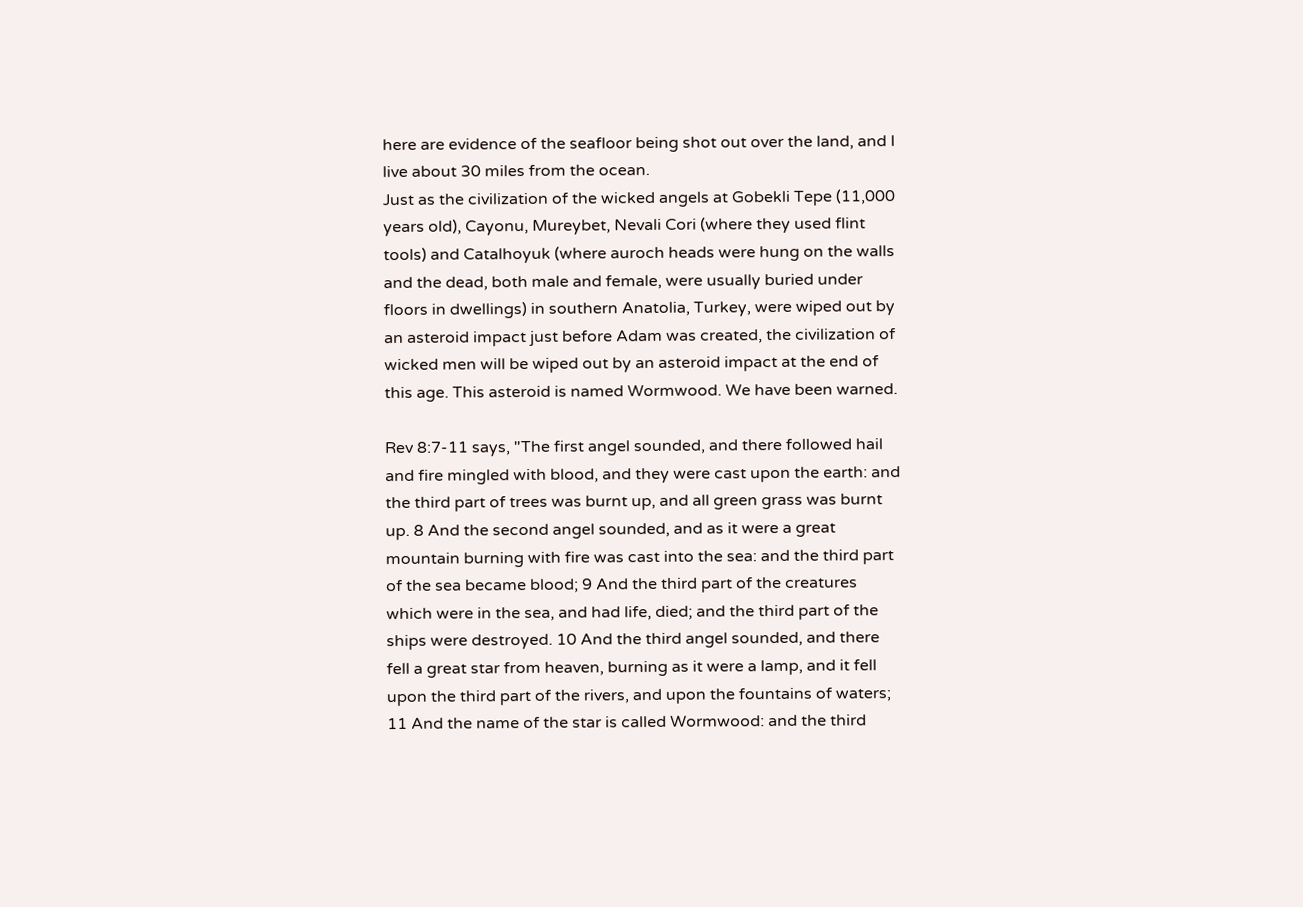here are evidence of the seafloor being shot out over the land, and I live about 30 miles from the ocean.
Just as the civilization of the wicked angels at Gobekli Tepe (11,000 years old), Cayonu, Mureybet, Nevali Cori (where they used flint tools) and Catalhoyuk (where auroch heads were hung on the walls and the dead, both male and female, were usually buried under floors in dwellings) in southern Anatolia, Turkey, were wiped out by an asteroid impact just before Adam was created, the civilization of wicked men will be wiped out by an asteroid impact at the end of this age. This asteroid is named Wormwood. We have been warned.

Rev 8:7-11 says, "The first angel sounded, and there followed hail and fire mingled with blood, and they were cast upon the earth: and the third part of trees was burnt up, and all green grass was burnt up. 8 And the second angel sounded, and as it were a great mountain burning with fire was cast into the sea: and the third part of the sea became blood; 9 And the third part of the creatures which were in the sea, and had life, died; and the third part of the ships were destroyed. 10 And the third angel sounded, and there fell a great star from heaven, burning as it were a lamp, and it fell upon the third part of the rivers, and upon the fountains of waters; 11 And the name of the star is called Wormwood: and the third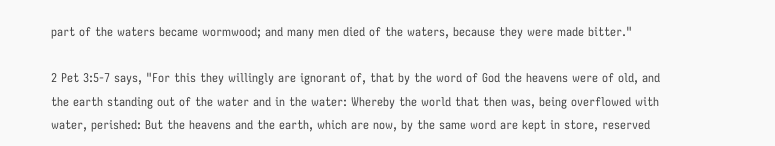part of the waters became wormwood; and many men died of the waters, because they were made bitter."

2 Pet 3:5-7 says, "For this they willingly are ignorant of, that by the word of God the heavens were of old, and the earth standing out of the water and in the water: Whereby the world that then was, being overflowed with water, perished: But the heavens and the earth, which are now, by the same word are kept in store, reserved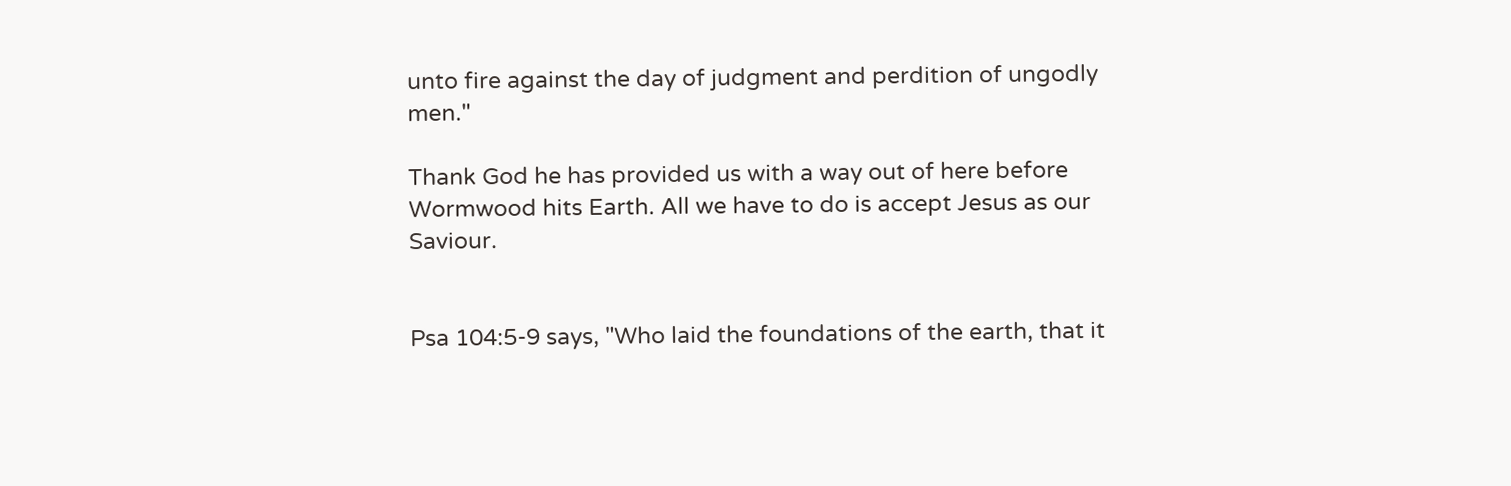unto fire against the day of judgment and perdition of ungodly men."

Thank God he has provided us with a way out of here before Wormwood hits Earth. All we have to do is accept Jesus as our Saviour.


Psa 104:5-9 says, "Who laid the foundations of the earth, that it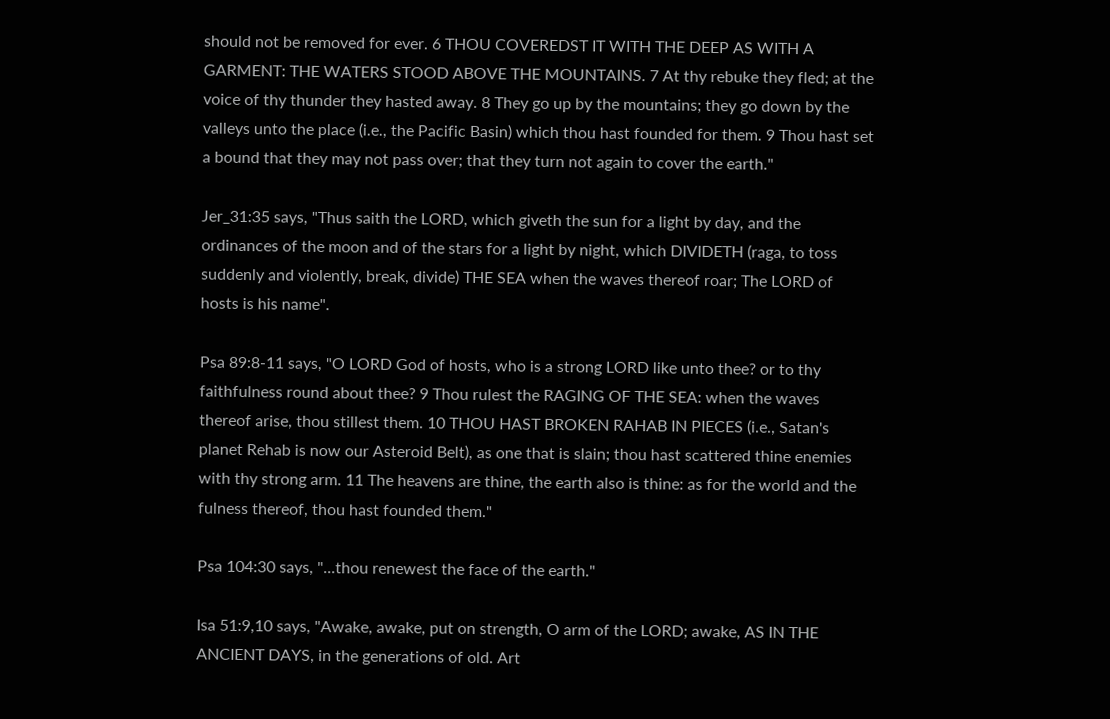should not be removed for ever. 6 THOU COVEREDST IT WITH THE DEEP AS WITH A GARMENT: THE WATERS STOOD ABOVE THE MOUNTAINS. 7 At thy rebuke they fled; at the voice of thy thunder they hasted away. 8 They go up by the mountains; they go down by the valleys unto the place (i.e., the Pacific Basin) which thou hast founded for them. 9 Thou hast set a bound that they may not pass over; that they turn not again to cover the earth."

Jer_31:35 says, "Thus saith the LORD, which giveth the sun for a light by day, and the ordinances of the moon and of the stars for a light by night, which DIVIDETH (raga, to toss suddenly and violently, break, divide) THE SEA when the waves thereof roar; The LORD of hosts is his name".

Psa 89:8-11 says, "O LORD God of hosts, who is a strong LORD like unto thee? or to thy faithfulness round about thee? 9 Thou rulest the RAGING OF THE SEA: when the waves thereof arise, thou stillest them. 10 THOU HAST BROKEN RAHAB IN PIECES (i.e., Satan's planet Rehab is now our Asteroid Belt), as one that is slain; thou hast scattered thine enemies with thy strong arm. 11 The heavens are thine, the earth also is thine: as for the world and the fulness thereof, thou hast founded them."

Psa 104:30 says, "...thou renewest the face of the earth."

Isa 51:9,10 says, "Awake, awake, put on strength, O arm of the LORD; awake, AS IN THE ANCIENT DAYS, in the generations of old. Art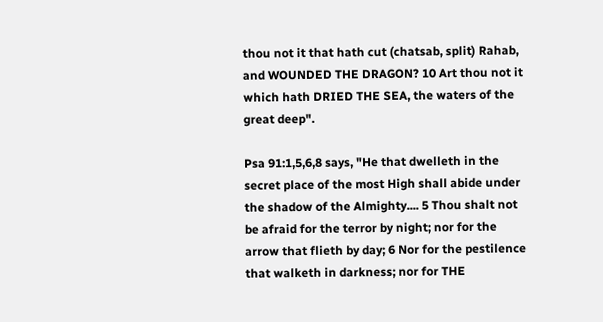thou not it that hath cut (chatsab, split) Rahab, and WOUNDED THE DRAGON? 10 Art thou not it which hath DRIED THE SEA, the waters of the great deep".

Psa 91:1,5,6,8 says, "He that dwelleth in the secret place of the most High shall abide under the shadow of the Almighty.... 5 Thou shalt not be afraid for the terror by night; nor for the arrow that flieth by day; 6 Nor for the pestilence that walketh in darkness; nor for THE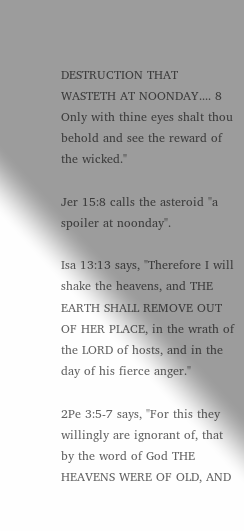DESTRUCTION THAT WASTETH AT NOONDAY.... 8 Only with thine eyes shalt thou behold and see the reward of the wicked."

Jer 15:8 calls the asteroid "a spoiler at noonday".

Isa 13:13 says, "Therefore I will shake the heavens, and THE EARTH SHALL REMOVE OUT OF HER PLACE, in the wrath of the LORD of hosts, and in the day of his fierce anger."

2Pe 3:5-7 says, "For this they willingly are ignorant of, that by the word of God THE HEAVENS WERE OF OLD, AND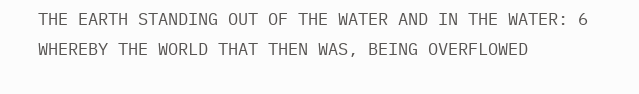THE EARTH STANDING OUT OF THE WATER AND IN THE WATER: 6 WHEREBY THE WORLD THAT THEN WAS, BEING OVERFLOWED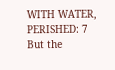WITH WATER, PERISHED: 7 But the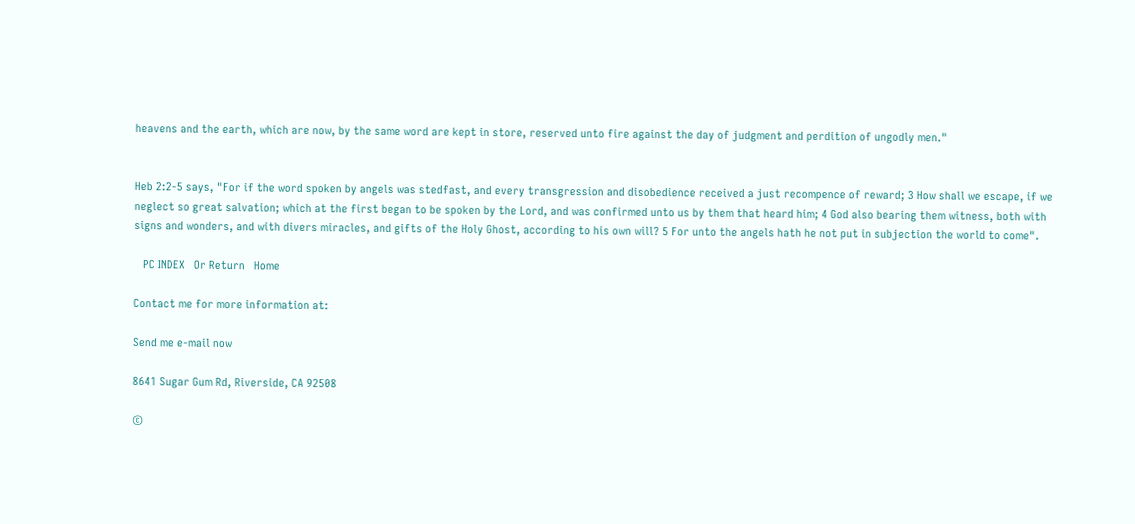heavens and the earth, which are now, by the same word are kept in store, reserved unto fire against the day of judgment and perdition of ungodly men."


Heb 2:2-5 says, "For if the word spoken by angels was stedfast, and every transgression and disobedience received a just recompence of reward; 3 How shall we escape, if we neglect so great salvation; which at the first began to be spoken by the Lord, and was confirmed unto us by them that heard him; 4 God also bearing them witness, both with signs and wonders, and with divers miracles, and gifts of the Holy Ghost, according to his own will? 5 For unto the angels hath he not put in subjection the world to come".

   PC INDEX   Or Return   Home

Contact me for more information at:

Send me e-mail now

8641 Sugar Gum Rd, Riverside, CA 92508

©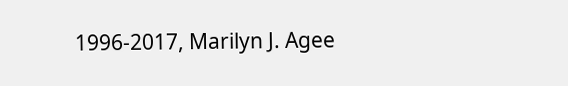1996-2017, Marilyn J. Agee